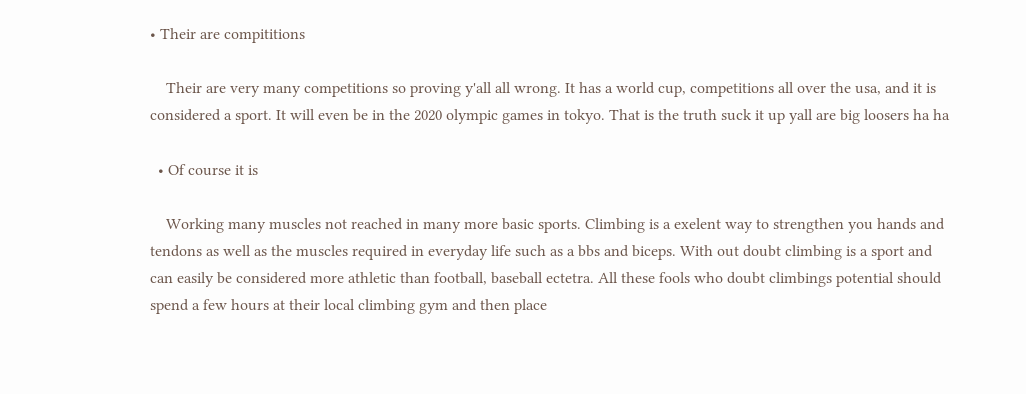• Their are compititions

    Their are very many competitions so proving y'all all wrong. It has a world cup, competitions all over the usa, and it is considered a sport. It will even be in the 2020 olympic games in tokyo. That is the truth suck it up yall are big loosers ha ha

  • Of course it is

    Working many muscles not reached in many more basic sports. Climbing is a exelent way to strengthen you hands and tendons as well as the muscles required in everyday life such as a bbs and biceps. With out doubt climbing is a sport and can easily be considered more athletic than football, baseball ectetra. All these fools who doubt climbings potential should spend a few hours at their local climbing gym and then place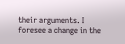their arguments. I foresee a change in the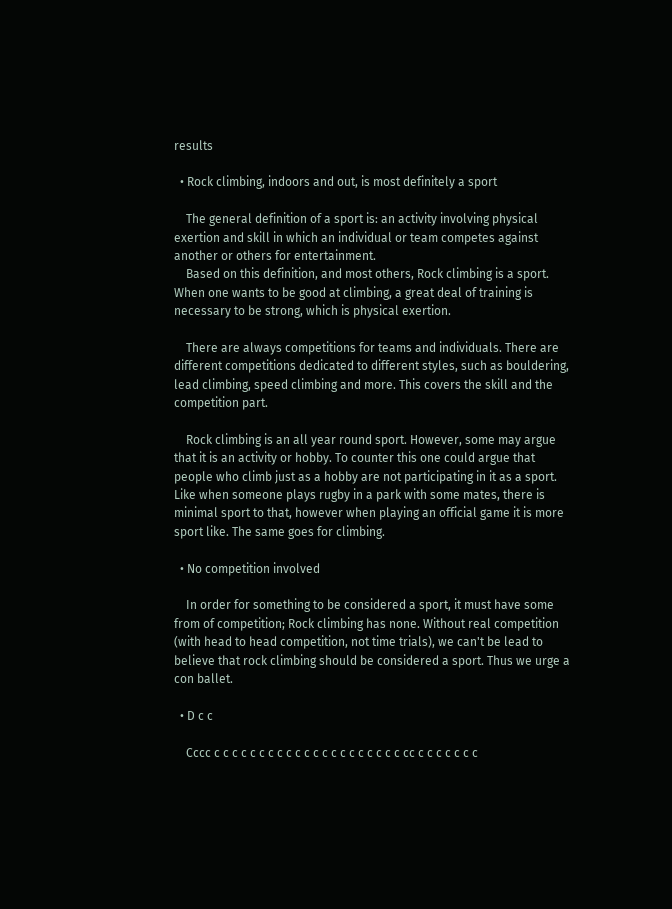results

  • Rock climbing, indoors and out, is most definitely a sport

    The general definition of a sport is: an activity involving physical exertion and skill in which an individual or team competes against another or others for entertainment.
    Based on this definition, and most others, Rock climbing is a sport. When one wants to be good at climbing, a great deal of training is necessary to be strong, which is physical exertion.

    There are always competitions for teams and individuals. There are different competitions dedicated to different styles, such as bouldering, lead climbing, speed climbing and more. This covers the skill and the competition part.

    Rock climbing is an all year round sport. However, some may argue that it is an activity or hobby. To counter this one could argue that people who climb just as a hobby are not participating in it as a sport. Like when someone plays rugby in a park with some mates, there is minimal sport to that, however when playing an official game it is more sport like. The same goes for climbing.

  • No competition involved

    In order for something to be considered a sport, it must have some from of competition; Rock climbing has none. Without real competition (with head to head competition, not time trials), we can't be lead to believe that rock climbing should be considered a sport. Thus we urge a con ballet.

  • D c c

    Cccc c c c c c c c c c c c c c c c c c c c c c cc c c c c c c c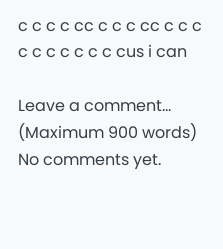c c c c cc c c c cc c c c c c c c c c c cus i can

Leave a comment...
(Maximum 900 words)
No comments yet.